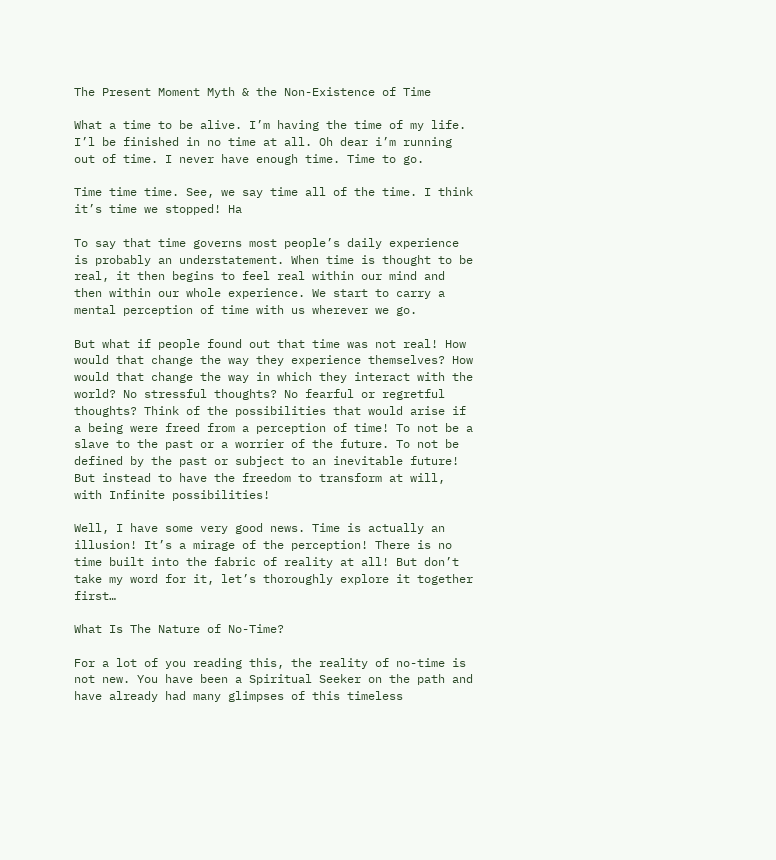The Present Moment Myth & the Non-Existence of Time

What a time to be alive. I’m having the time of my life. I’l be finished in no time at all. Oh dear i’m running out of time. I never have enough time. Time to go.

Time time time. See, we say time all of the time. I think it’s time we stopped! Ha

To say that time governs most people’s daily experience is probably an understatement. When time is thought to be real, it then begins to feel real within our mind and then within our whole experience. We start to carry a mental perception of time with us wherever we go.

But what if people found out that time was not real! How would that change the way they experience themselves? How would that change the way in which they interact with the world? No stressful thoughts? No fearful or regretful thoughts? Think of the possibilities that would arise if a being were freed from a perception of time! To not be a slave to the past or a worrier of the future. To not be defined by the past or subject to an inevitable future! But instead to have the freedom to transform at will, with Infinite possibilities!

Well, I have some very good news. Time is actually an illusion! It’s a mirage of the perception! There is no time built into the fabric of reality at all! But don’t take my word for it, let’s thoroughly explore it together first…

What Is The Nature of No-Time?

For a lot of you reading this, the reality of no-time is not new. You have been a Spiritual Seeker on the path and have already had many glimpses of this timeless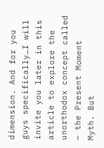dimension. And for you guys specifically…I will invite you later in this article to explore the unorthodox concept called – the Present Moment Myth. But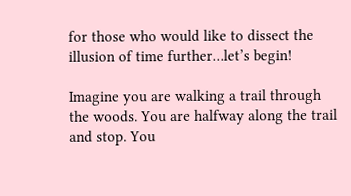for those who would like to dissect the illusion of time further…let’s begin!

Imagine you are walking a trail through the woods. You are halfway along the trail and stop. You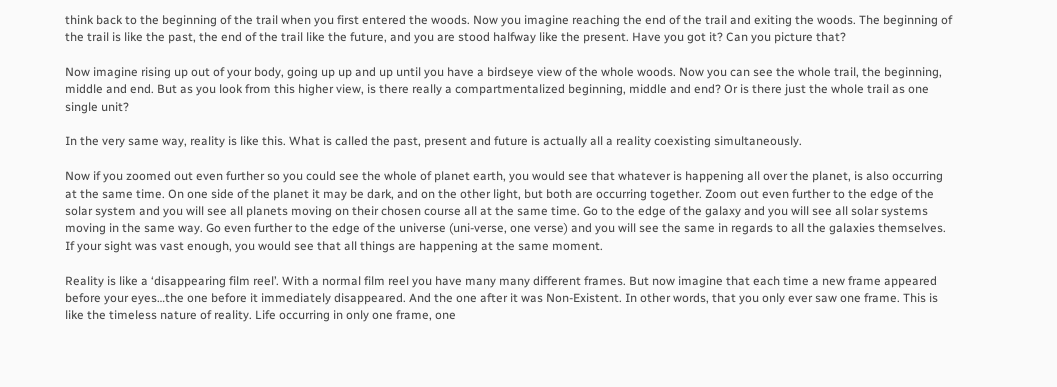think back to the beginning of the trail when you first entered the woods. Now you imagine reaching the end of the trail and exiting the woods. The beginning of the trail is like the past, the end of the trail like the future, and you are stood halfway like the present. Have you got it? Can you picture that?

Now imagine rising up out of your body, going up up and up until you have a birdseye view of the whole woods. Now you can see the whole trail, the beginning, middle and end. But as you look from this higher view, is there really a compartmentalized beginning, middle and end? Or is there just the whole trail as one single unit?

In the very same way, reality is like this. What is called the past, present and future is actually all a reality coexisting simultaneously.

Now if you zoomed out even further so you could see the whole of planet earth, you would see that whatever is happening all over the planet, is also occurring at the same time. On one side of the planet it may be dark, and on the other light, but both are occurring together. Zoom out even further to the edge of the solar system and you will see all planets moving on their chosen course all at the same time. Go to the edge of the galaxy and you will see all solar systems moving in the same way. Go even further to the edge of the universe (uni-verse, one verse) and you will see the same in regards to all the galaxies themselves. If your sight was vast enough, you would see that all things are happening at the same moment.

Reality is like a ‘disappearing film reel’. With a normal film reel you have many many different frames. But now imagine that each time a new frame appeared before your eyes…the one before it immediately disappeared. And the one after it was Non-Existent. In other words, that you only ever saw one frame. This is like the timeless nature of reality. Life occurring in only one frame, one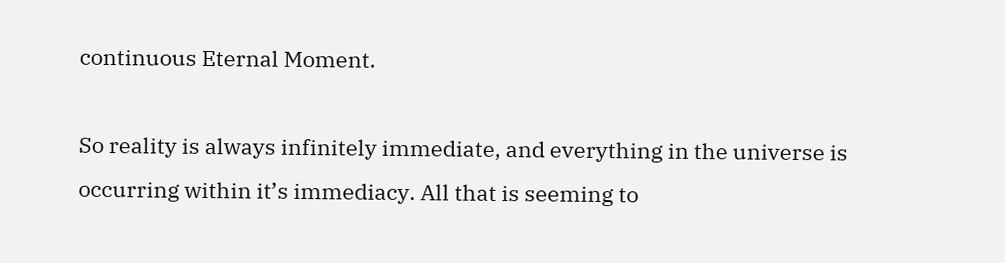continuous Eternal Moment.

So reality is always infinitely immediate, and everything in the universe is occurring within it’s immediacy. All that is seeming to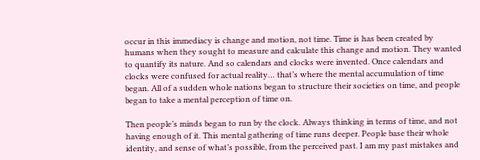occur in this immediacy is change and motion, not time. Time is has been created by humans when they sought to measure and calculate this change and motion. They wanted to quantify its nature. And so calendars and clocks were invented. Once calendars and clocks were confused for actual reality… that’s where the mental accumulation of time began. All of a sudden whole nations began to structure their societies on time, and people began to take a mental perception of time on.

Then people’s minds began to run by the clock. Always thinking in terms of time, and not having enough of it. This mental gathering of time runs deeper. People base their whole identity, and sense of what’s possible, from the perceived past. I am my past mistakes and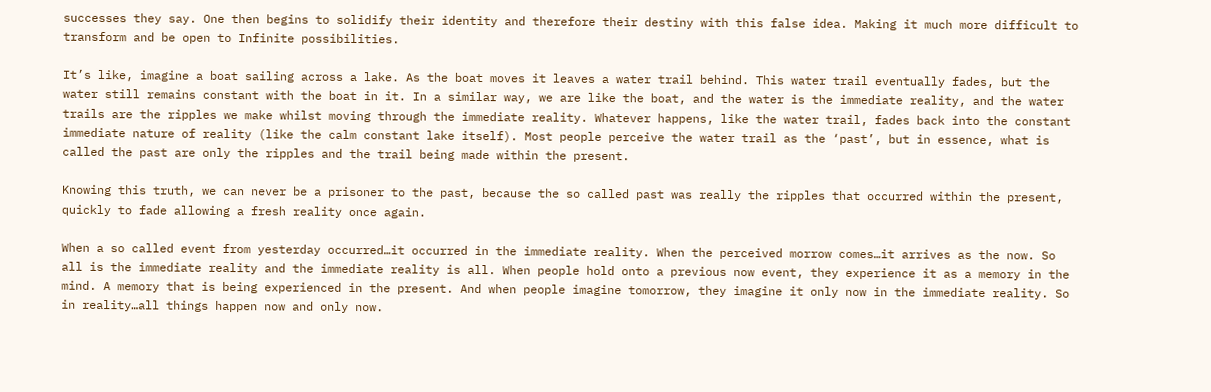successes they say. One then begins to solidify their identity and therefore their destiny with this false idea. Making it much more difficult to transform and be open to Infinite possibilities.

It’s like, imagine a boat sailing across a lake. As the boat moves it leaves a water trail behind. This water trail eventually fades, but the water still remains constant with the boat in it. In a similar way, we are like the boat, and the water is the immediate reality, and the water trails are the ripples we make whilst moving through the immediate reality. Whatever happens, like the water trail, fades back into the constant immediate nature of reality (like the calm constant lake itself). Most people perceive the water trail as the ‘past’, but in essence, what is called the past are only the ripples and the trail being made within the present.

Knowing this truth, we can never be a prisoner to the past, because the so called past was really the ripples that occurred within the present, quickly to fade allowing a fresh reality once again.

When a so called event from yesterday occurred…it occurred in the immediate reality. When the perceived morrow comes…it arrives as the now. So all is the immediate reality and the immediate reality is all. When people hold onto a previous now event, they experience it as a memory in the mind. A memory that is being experienced in the present. And when people imagine tomorrow, they imagine it only now in the immediate reality. So in reality…all things happen now and only now.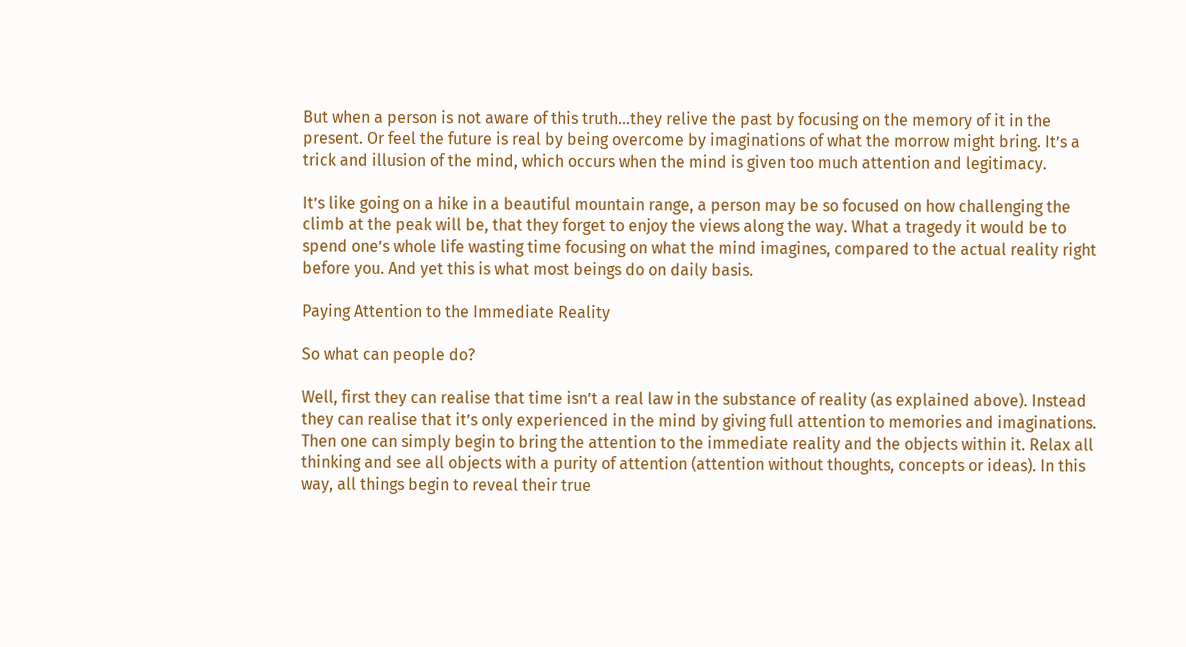But when a person is not aware of this truth…they relive the past by focusing on the memory of it in the present. Or feel the future is real by being overcome by imaginations of what the morrow might bring. It’s a trick and illusion of the mind, which occurs when the mind is given too much attention and legitimacy.

It’s like going on a hike in a beautiful mountain range, a person may be so focused on how challenging the climb at the peak will be, that they forget to enjoy the views along the way. What a tragedy it would be to spend one’s whole life wasting time focusing on what the mind imagines, compared to the actual reality right before you. And yet this is what most beings do on daily basis.

Paying Attention to the Immediate Reality

So what can people do?

Well, first they can realise that time isn’t a real law in the substance of reality (as explained above). Instead they can realise that it’s only experienced in the mind by giving full attention to memories and imaginations. Then one can simply begin to bring the attention to the immediate reality and the objects within it. Relax all thinking and see all objects with a purity of attention (attention without thoughts, concepts or ideas). In this way, all things begin to reveal their true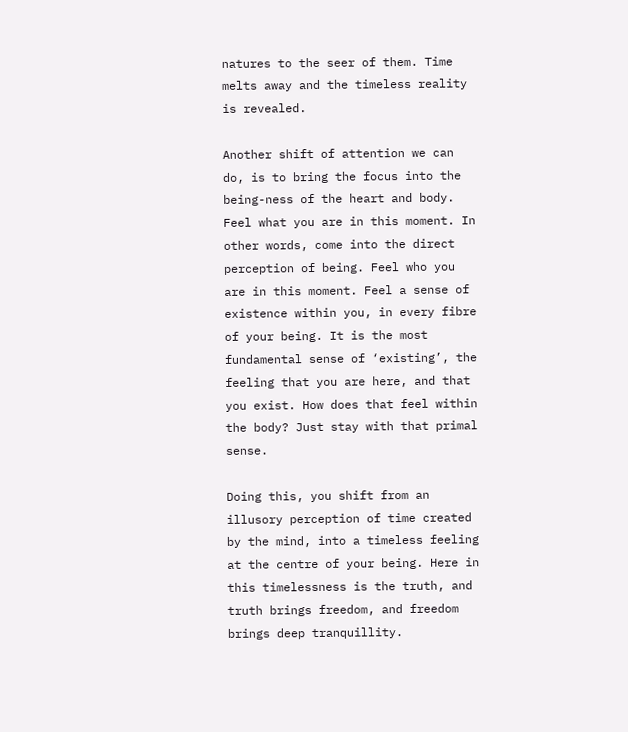natures to the seer of them. Time melts away and the timeless reality is revealed.

Another shift of attention we can do, is to bring the focus into the being-ness of the heart and body. Feel what you are in this moment. In other words, come into the direct perception of being. Feel who you are in this moment. Feel a sense of existence within you, in every fibre of your being. It is the most fundamental sense of ‘existing’, the feeling that you are here, and that you exist. How does that feel within the body? Just stay with that primal sense.

Doing this, you shift from an illusory perception of time created by the mind, into a timeless feeling at the centre of your being. Here in this timelessness is the truth, and truth brings freedom, and freedom brings deep tranquillity.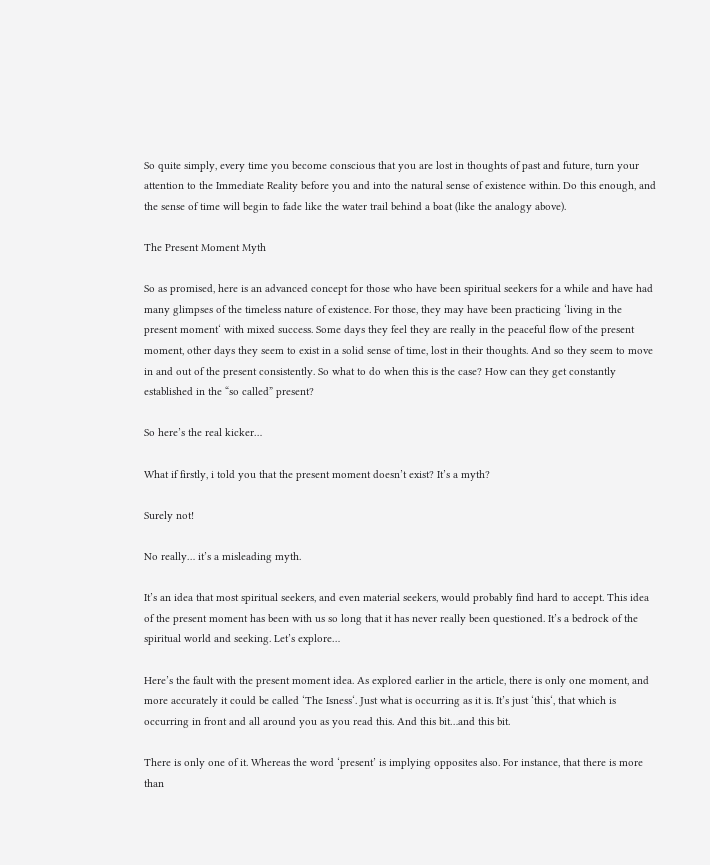So quite simply, every time you become conscious that you are lost in thoughts of past and future, turn your attention to the Immediate Reality before you and into the natural sense of existence within. Do this enough, and the sense of time will begin to fade like the water trail behind a boat (like the analogy above).

The Present Moment Myth

So as promised, here is an advanced concept for those who have been spiritual seekers for a while and have had many glimpses of the timeless nature of existence. For those, they may have been practicing ‘living in the present moment‘ with mixed success. Some days they feel they are really in the peaceful flow of the present moment, other days they seem to exist in a solid sense of time, lost in their thoughts. And so they seem to move in and out of the present consistently. So what to do when this is the case? How can they get constantly established in the “so called” present?

So here’s the real kicker…

What if firstly, i told you that the present moment doesn’t exist? It’s a myth?

Surely not!

No really… it’s a misleading myth.

It’s an idea that most spiritual seekers, and even material seekers, would probably find hard to accept. This idea of the present moment has been with us so long that it has never really been questioned. It’s a bedrock of the spiritual world and seeking. Let’s explore…

Here’s the fault with the present moment idea. As explored earlier in the article, there is only one moment, and more accurately it could be called ‘The Isness‘. Just what is occurring as it is. It’s just ‘this‘, that which is occurring in front and all around you as you read this. And this bit…and this bit.

There is only one of it. Whereas the word ‘present’ is implying opposites also. For instance, that there is more than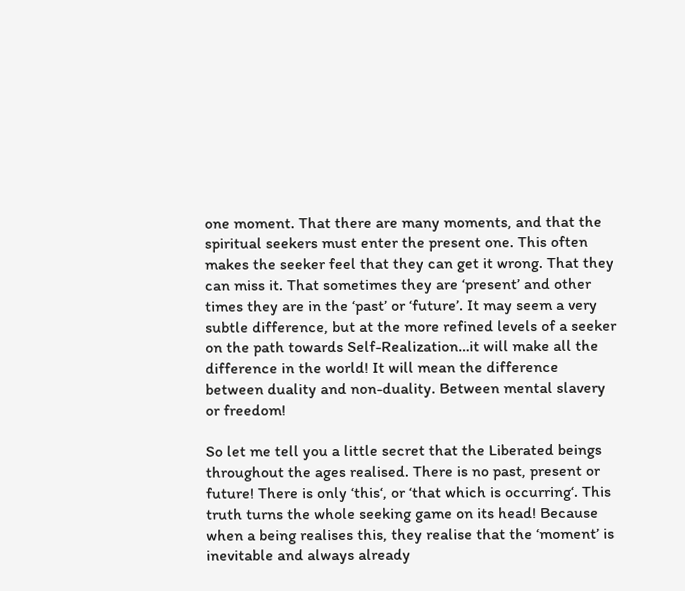one moment. That there are many moments, and that the spiritual seekers must enter the present one. This often makes the seeker feel that they can get it wrong. That they can miss it. That sometimes they are ‘present’ and other times they are in the ‘past’ or ‘future’. It may seem a very subtle difference, but at the more refined levels of a seeker on the path towards Self-Realization…it will make all the difference in the world! It will mean the difference between duality and non-duality. Between mental slavery or freedom!

So let me tell you a little secret that the Liberated beings throughout the ages realised. There is no past, present or future! There is only ‘this‘, or ‘that which is occurring‘. This truth turns the whole seeking game on its head! Because when a being realises this, they realise that the ‘moment’ is inevitable and always already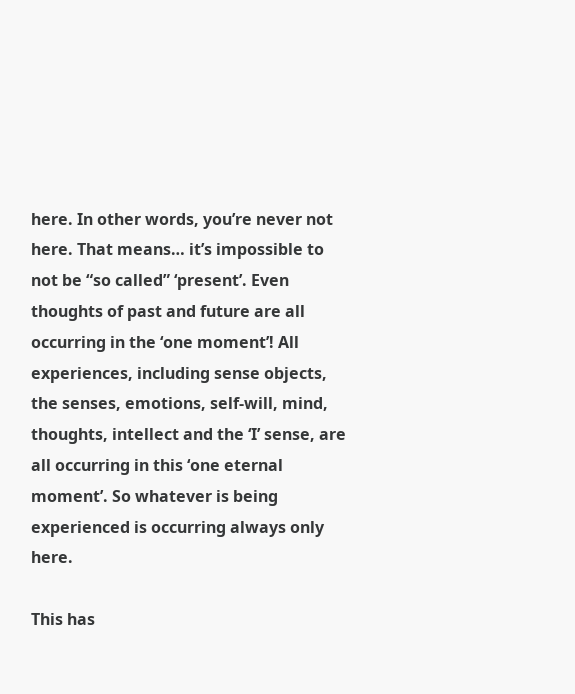here. In other words, you’re never not here. That means… it’s impossible to not be “so called” ‘present’. Even thoughts of past and future are all occurring in the ‘one moment’! All experiences, including sense objects, the senses, emotions, self-will, mind, thoughts, intellect and the ‘I’ sense, are all occurring in this ‘one eternal moment’. So whatever is being experienced is occurring always only here.

This has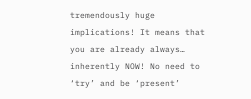tremendously huge implications! It means that you are already always… inherently NOW! No need to ‘try’ and be ‘present’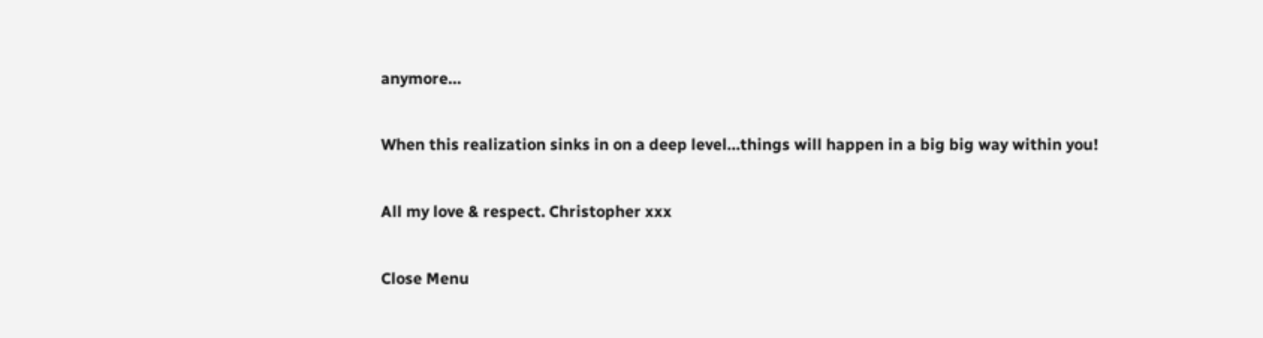anymore…

When this realization sinks in on a deep level…things will happen in a big big way within you!

All my love & respect. Christopher xxx

Close Menu